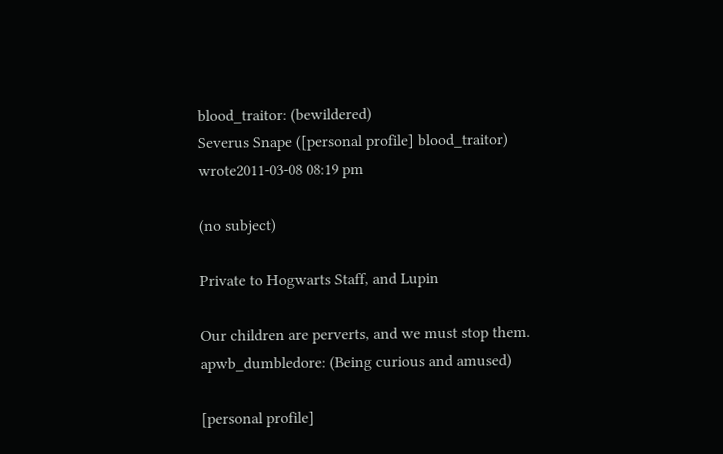blood_traitor: (bewildered)
Severus Snape ([personal profile] blood_traitor) wrote2011-03-08 08:19 pm

(no subject)

Private to Hogwarts Staff, and Lupin

Our children are perverts, and we must stop them.
apwb_dumbledore: (Being curious and amused)

[personal profile]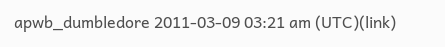apwb_dumbledore 2011-03-09 03:21 am (UTC)(link)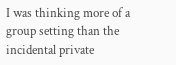I was thinking more of a group setting than the incidental private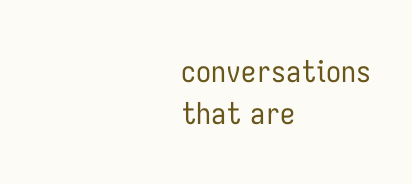conversations that are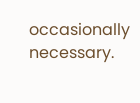occasionally necessary.